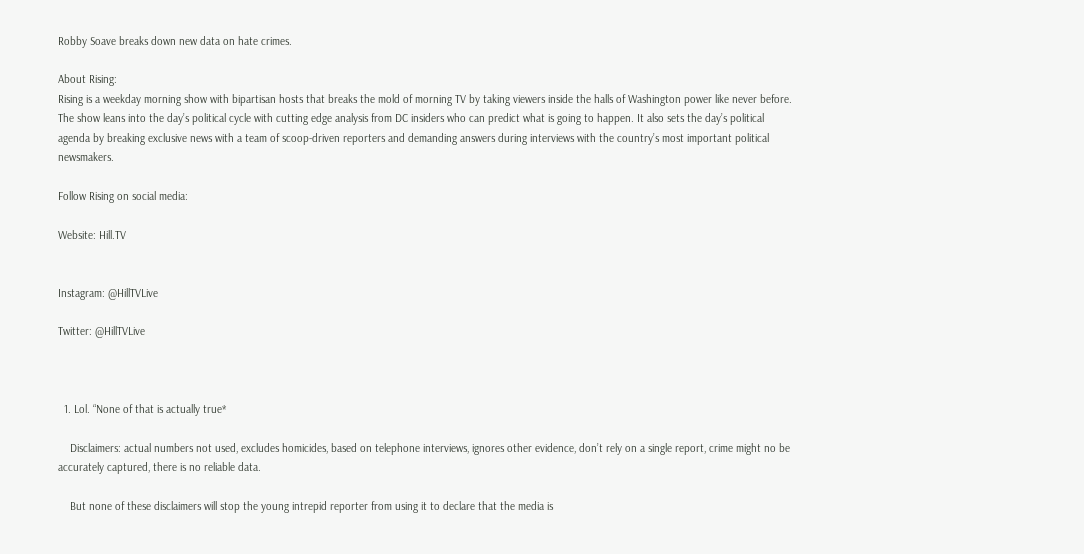Robby Soave breaks down new data on hate crimes.

About Rising:
Rising is a weekday morning show with bipartisan hosts that breaks the mold of morning TV by taking viewers inside the halls of Washington power like never before. The show leans into the day’s political cycle with cutting edge analysis from DC insiders who can predict what is going to happen. It also sets the day’s political agenda by breaking exclusive news with a team of scoop-driven reporters and demanding answers during interviews with the country’s most important political newsmakers.

Follow Rising on social media:

Website: Hill.TV


Instagram: @HillTVLive

Twitter: @HillTVLive



  1. Lol. “None of that is actually true*

    Disclaimers: actual numbers not used, excludes homicides, based on telephone interviews, ignores other evidence, don’t rely on a single report, crime might no be accurately captured, there is no reliable data.

    But none of these disclaimers will stop the young intrepid reporter from using it to declare that the media is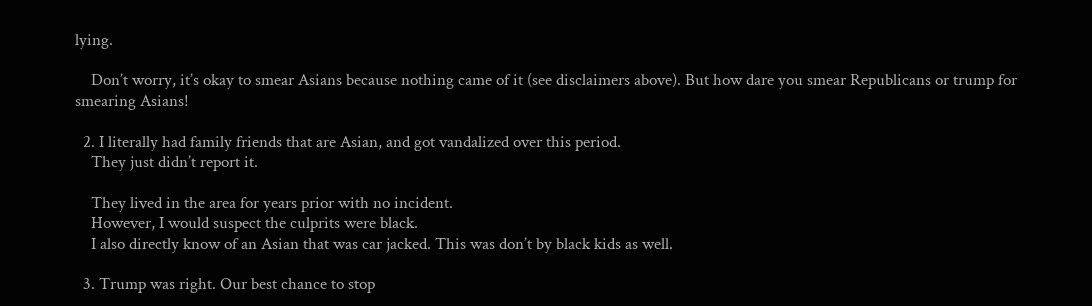lying.

    Don’t worry, it’s okay to smear Asians because nothing came of it (see disclaimers above). But how dare you smear Republicans or trump for smearing Asians!

  2. I literally had family friends that are Asian, and got vandalized over this period.
    They just didn’t report it.

    They lived in the area for years prior with no incident.
    However, I would suspect the culprits were black.
    I also directly know of an Asian that was car jacked. This was don’t by black kids as well.

  3. Trump was right. Our best chance to stop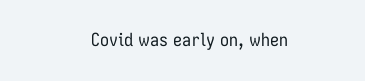Covid was early on, when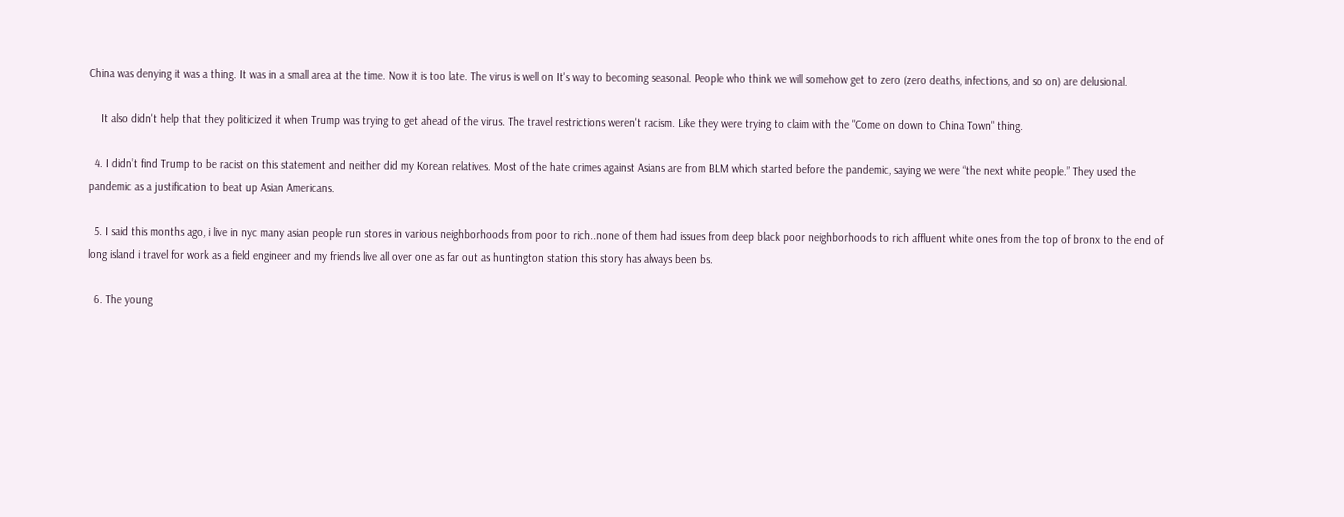China was denying it was a thing. It was in a small area at the time. Now it is too late. The virus is well on It's way to becoming seasonal. People who think we will somehow get to zero (zero deaths, infections, and so on) are delusional.

    It also didn't help that they politicized it when Trump was trying to get ahead of the virus. The travel restrictions weren't racism. Like they were trying to claim with the "Come on down to China Town" thing.

  4. I didn’t find Trump to be racist on this statement and neither did my Korean relatives. Most of the hate crimes against Asians are from BLM which started before the pandemic, saying we were “the next white people.” They used the pandemic as a justification to beat up Asian Americans.

  5. I said this months ago, i live in nyc many asian people run stores in various neighborhoods from poor to rich..none of them had issues from deep black poor neighborhoods to rich affluent white ones from the top of bronx to the end of long island i travel for work as a field engineer and my friends live all over one as far out as huntington station this story has always been bs.

  6. The young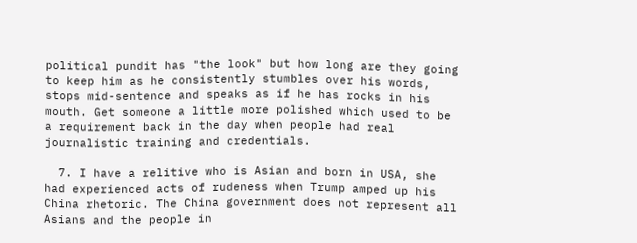political pundit has "the look" but how long are they going to keep him as he consistently stumbles over his words, stops mid-sentence and speaks as if he has rocks in his mouth. Get someone a little more polished which used to be a requirement back in the day when people had real journalistic training and credentials.

  7. I have a relitive who is Asian and born in USA, she had experienced acts of rudeness when Trump amped up his China rhetoric. The China government does not represent all Asians and the people in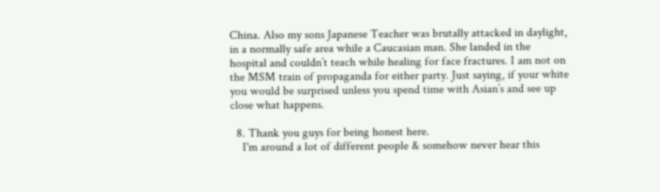China. Also my sons Japanese Teacher was brutally attacked in daylight, in a normally safe area while a Caucasian man. She landed in the hospital and couldn’t teach while healing for face fractures. I am not on the MSM train of propaganda for either party. Just saying, if your white you would be surprised unless you spend time with Asian’s and see up close what happens.

  8. Thank you guys for being honest here.
    I'm around a lot of different people & somehow never hear this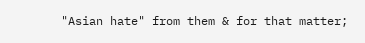"Asian hate" from them & for that matter;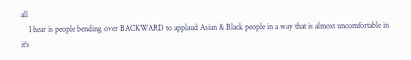all
    I hear is people bending over BACKWARD to applaud Asian & Black people in a way that is almost uncomfortable in it's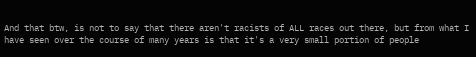And that btw, is not to say that there aren't racists of ALL races out there, but from what I have seen over the course of many years is that it's a very small portion of people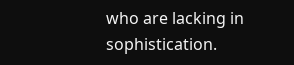who are lacking in sophistication.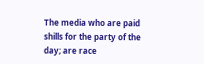The media who are paid shills for the party of the day; are race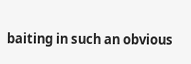baiting in such an obvious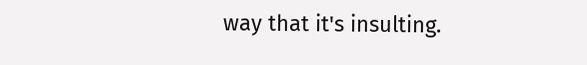way that it's insulting.